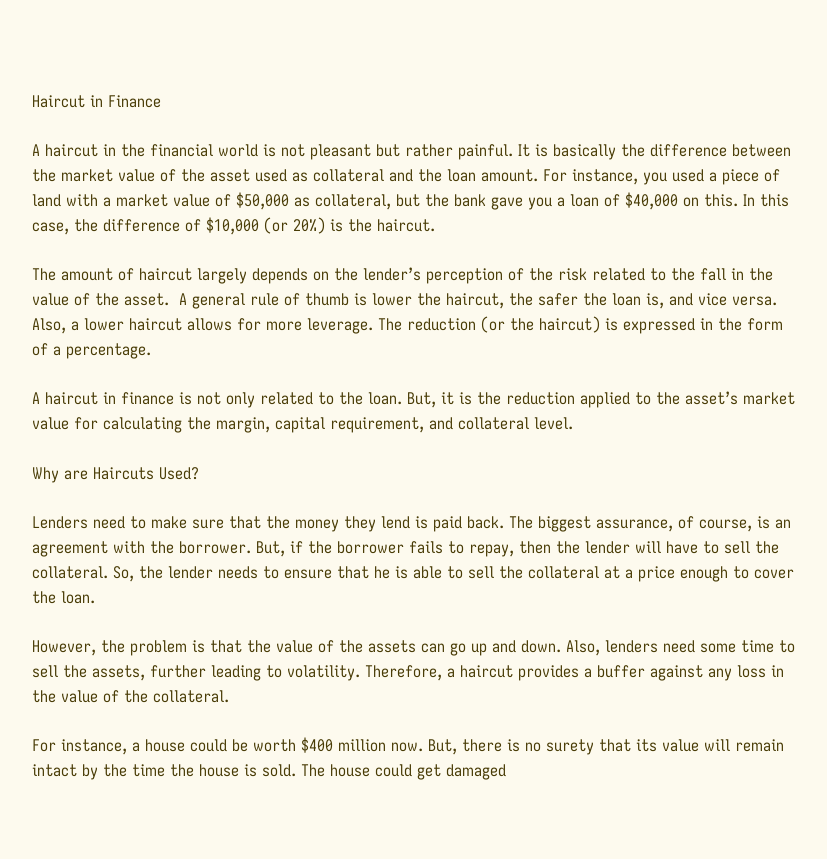Haircut in Finance

A haircut in the financial world is not pleasant but rather painful. It is basically the difference between the market value of the asset used as collateral and the loan amount. For instance, you used a piece of land with a market value of $50,000 as collateral, but the bank gave you a loan of $40,000 on this. In this case, the difference of $10,000 (or 20%) is the haircut.

The amount of haircut largely depends on the lender’s perception of the risk related to the fall in the value of the asset.  A general rule of thumb is lower the haircut, the safer the loan is, and vice versa. Also, a lower haircut allows for more leverage. The reduction (or the haircut) is expressed in the form of a percentage.

A haircut in finance is not only related to the loan. But, it is the reduction applied to the asset’s market value for calculating the margin, capital requirement, and collateral level.

Why are Haircuts Used?

Lenders need to make sure that the money they lend is paid back. The biggest assurance, of course, is an agreement with the borrower. But, if the borrower fails to repay, then the lender will have to sell the collateral. So, the lender needs to ensure that he is able to sell the collateral at a price enough to cover the loan.

However, the problem is that the value of the assets can go up and down. Also, lenders need some time to sell the assets, further leading to volatility. Therefore, a haircut provides a buffer against any loss in the value of the collateral.

For instance, a house could be worth $400 million now. But, there is no surety that its value will remain intact by the time the house is sold. The house could get damaged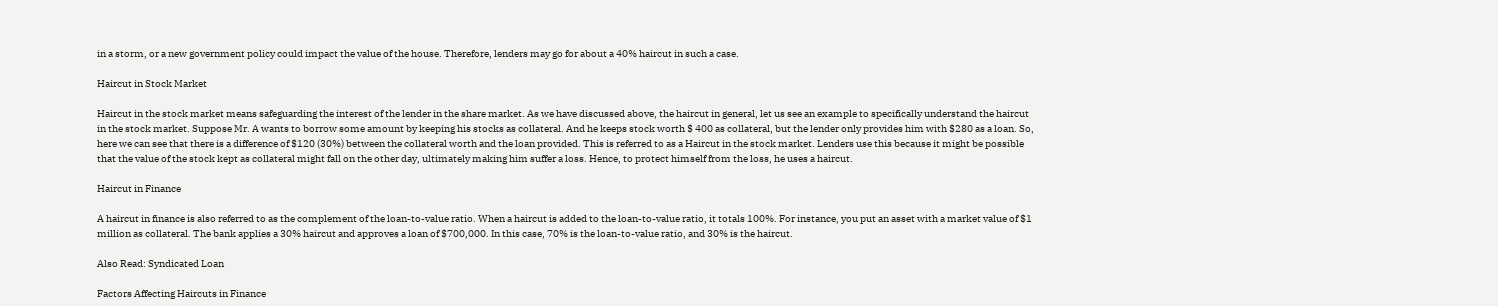in a storm, or a new government policy could impact the value of the house. Therefore, lenders may go for about a 40% haircut in such a case.

Haircut in Stock Market

Haircut in the stock market means safeguarding the interest of the lender in the share market. As we have discussed above, the haircut in general, let us see an example to specifically understand the haircut in the stock market. Suppose Mr. A wants to borrow some amount by keeping his stocks as collateral. And he keeps stock worth $ 400 as collateral, but the lender only provides him with $280 as a loan. So, here we can see that there is a difference of $120 (30%) between the collateral worth and the loan provided. This is referred to as a Haircut in the stock market. Lenders use this because it might be possible that the value of the stock kept as collateral might fall on the other day, ultimately making him suffer a loss. Hence, to protect himself from the loss, he uses a haircut.

Haircut in Finance

A haircut in finance is also referred to as the complement of the loan-to-value ratio. When a haircut is added to the loan-to-value ratio, it totals 100%. For instance, you put an asset with a market value of $1 million as collateral. The bank applies a 30% haircut and approves a loan of $700,000. In this case, 70% is the loan-to-value ratio, and 30% is the haircut.

Also Read: Syndicated Loan

Factors Affecting Haircuts in Finance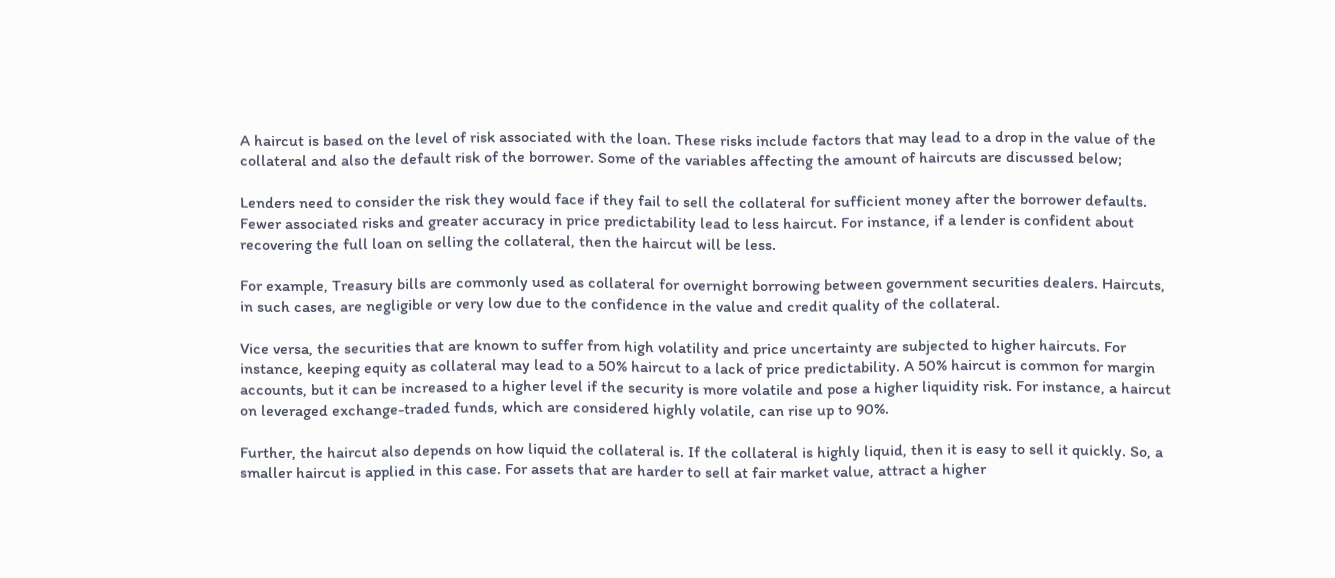A haircut is based on the level of risk associated with the loan. These risks include factors that may lead to a drop in the value of the collateral and also the default risk of the borrower. Some of the variables affecting the amount of haircuts are discussed below;

Lenders need to consider the risk they would face if they fail to sell the collateral for sufficient money after the borrower defaults. Fewer associated risks and greater accuracy in price predictability lead to less haircut. For instance, if a lender is confident about recovering the full loan on selling the collateral, then the haircut will be less.

For example, Treasury bills are commonly used as collateral for overnight borrowing between government securities dealers. Haircuts, in such cases, are negligible or very low due to the confidence in the value and credit quality of the collateral.

Vice versa, the securities that are known to suffer from high volatility and price uncertainty are subjected to higher haircuts. For instance, keeping equity as collateral may lead to a 50% haircut to a lack of price predictability. A 50% haircut is common for margin accounts, but it can be increased to a higher level if the security is more volatile and pose a higher liquidity risk. For instance, a haircut on leveraged exchange-traded funds, which are considered highly volatile, can rise up to 90%.

Further, the haircut also depends on how liquid the collateral is. If the collateral is highly liquid, then it is easy to sell it quickly. So, a smaller haircut is applied in this case. For assets that are harder to sell at fair market value, attract a higher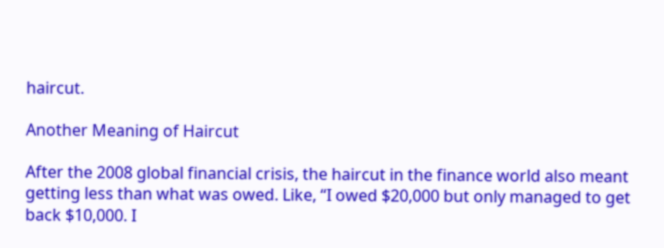haircut.

Another Meaning of Haircut

After the 2008 global financial crisis, the haircut in the finance world also meant getting less than what was owed. Like, “I owed $20,000 but only managed to get back $10,000. I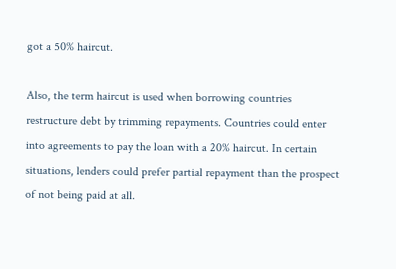got a 50% haircut.

Also, the term haircut is used when borrowing countries restructure debt by trimming repayments. Countries could enter into agreements to pay the loan with a 20% haircut. In certain situations, lenders could prefer partial repayment than the prospect of not being paid at all.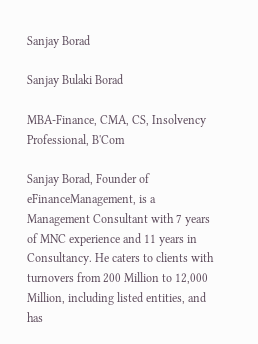Sanjay Borad

Sanjay Bulaki Borad

MBA-Finance, CMA, CS, Insolvency Professional, B'Com

Sanjay Borad, Founder of eFinanceManagement, is a Management Consultant with 7 years of MNC experience and 11 years in Consultancy. He caters to clients with turnovers from 200 Million to 12,000 Million, including listed entities, and has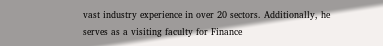vast industry experience in over 20 sectors. Additionally, he serves as a visiting faculty for Finance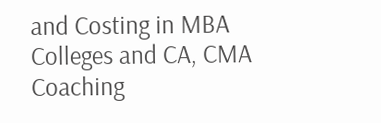and Costing in MBA Colleges and CA, CMA Coaching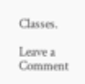Classes.

Leave a Comment